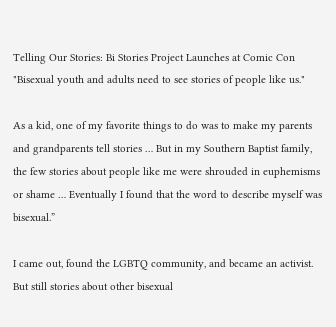Telling Our Stories: Bi Stories Project Launches at Comic Con
"Bisexual youth and adults need to see stories of people like us."

As a kid, one of my favorite things to do was to make my parents and grandparents tell stories … But in my Southern Baptist family, the few stories about people like me were shrouded in euphemisms or shame … Eventually I found that the word to describe myself was bisexual.”

I came out, found the LGBTQ community, and became an activist. But still stories about other bisexual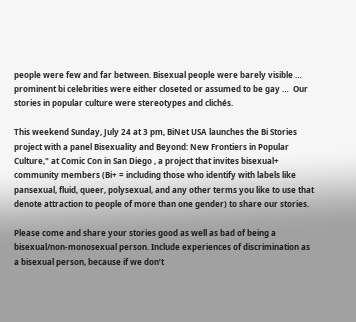people were few and far between. Bisexual people were barely visible … prominent bi celebrities were either closeted or assumed to be gay …  Our stories in popular culture were stereotypes and clichés.

This weekend Sunday, July 24 at 3 pm, BiNet USA launches the Bi Stories project with a panel Bisexuality and Beyond: New Frontiers in Popular Culture," at Comic Con in San Diego , a project that invites bisexual+ community members (Bi+ = including those who identify with labels like pansexual, fluid, queer, polysexual, and any other terms you like to use that denote attraction to people of more than one gender) to share our stories.

Please come and share your stories good as well as bad of being a bisexual/non-monosexual person. Include experiences of discrimination as a bisexual person, because if we don’t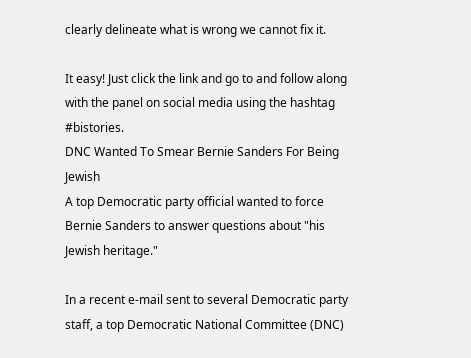clearly delineate what is wrong we cannot fix it.

It easy! Just click the link and go to and follow along with the panel on social media using the hashtag #bistories.
DNC Wanted To Smear Bernie Sanders For Being Jewish
A top Democratic party official wanted to force Bernie Sanders to answer questions about "his Jewish heritage."

In a recent e-mail sent to several Democratic party staff, a top Democratic National Committee (DNC)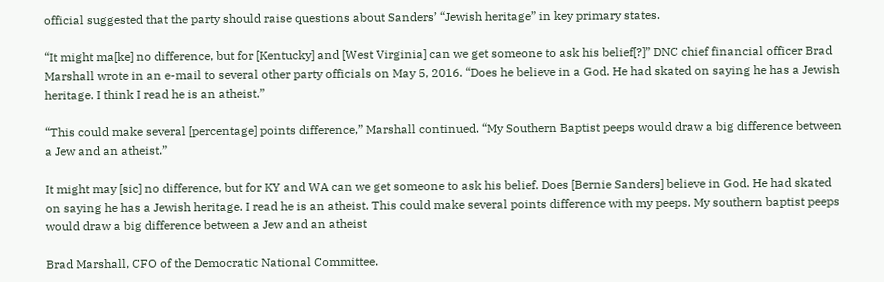official suggested that the party should raise questions about Sanders’ “Jewish heritage” in key primary states.

“It might ma[ke] no difference, but for [Kentucky] and [West Virginia] can we get someone to ask his belief[?]” DNC chief financial officer Brad Marshall wrote in an e-mail to several other party officials on May 5, 2016. “Does he believe in a God. He had skated on saying he has a Jewish heritage. I think I read he is an atheist.”

“This could make several [percentage] points difference,” Marshall continued. “My Southern Baptist peeps would draw a big difference between a Jew and an atheist.”

It might may [sic] no difference, but for KY and WA can we get someone to ask his belief. Does [Bernie Sanders] believe in God. He had skated on saying he has a Jewish heritage. I read he is an atheist. This could make several points difference with my peeps. My southern baptist peeps would draw a big difference between a Jew and an atheist

Brad Marshall, CFO of the Democratic National Committee.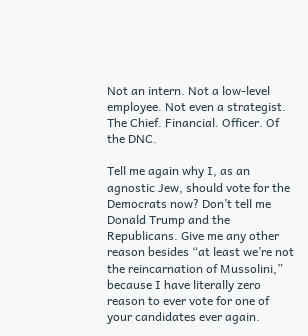Not an intern. Not a low-level employee. Not even a strategist. The Chief. Financial. Officer. Of the DNC.

Tell me again why I, as an agnostic Jew, should vote for the Democrats now? Don’t tell me Donald Trump and the Republicans. Give me any other reason besides “at least we’re not the reincarnation of Mussolini,” because I have literally zero reason to ever vote for one of your candidates ever again.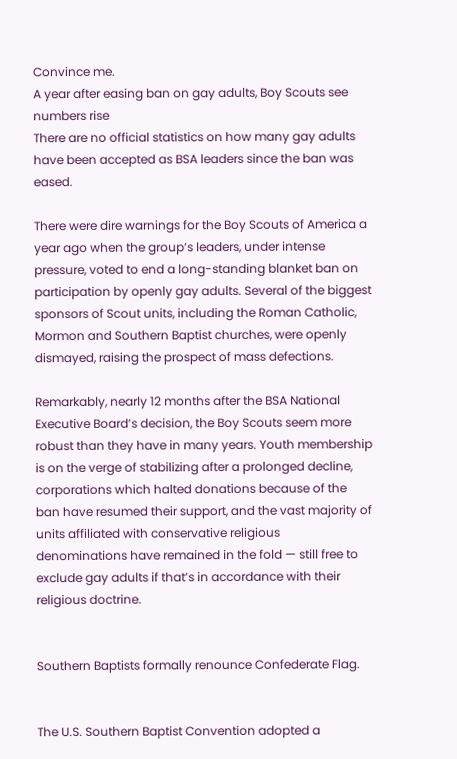Convince me.
A year after easing ban on gay adults, Boy Scouts see numbers rise
There are no official statistics on how many gay adults have been accepted as BSA leaders since the ban was eased.

There were dire warnings for the Boy Scouts of America a year ago when the group’s leaders, under intense pressure, voted to end a long-standing blanket ban on participation by openly gay adults. Several of the biggest sponsors of Scout units, including the Roman Catholic, Mormon and Southern Baptist churches, were openly dismayed, raising the prospect of mass defections.

Remarkably, nearly 12 months after the BSA National Executive Board’s decision, the Boy Scouts seem more robust than they have in many years. Youth membership is on the verge of stabilizing after a prolonged decline, corporations which halted donations because of the ban have resumed their support, and the vast majority of units affiliated with conservative religious denominations have remained in the fold — still free to exclude gay adults if that’s in accordance with their religious doctrine.


Southern Baptists formally renounce Confederate Flag.


The U.S. Southern Baptist Convention adopted a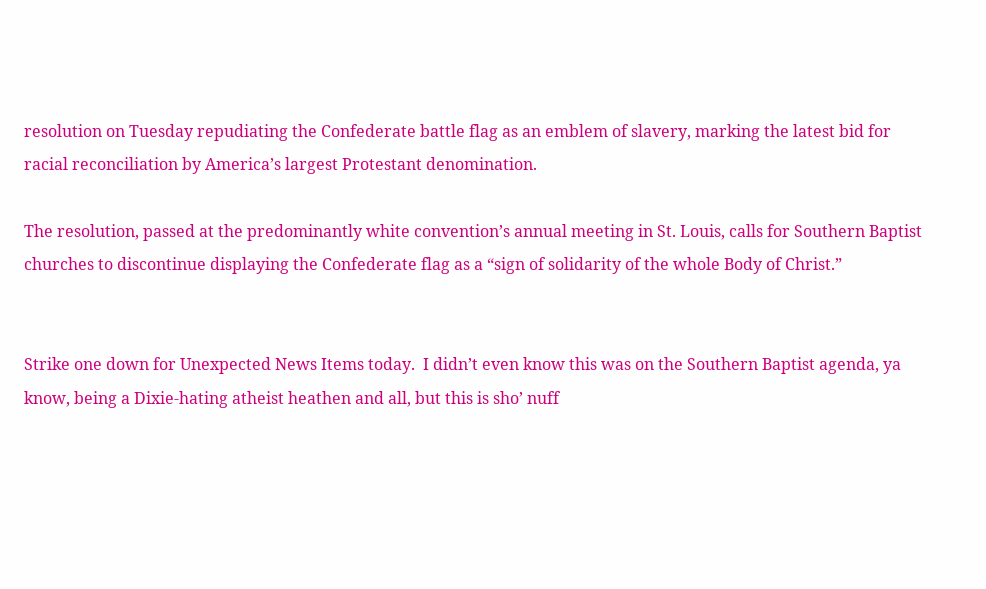resolution on Tuesday repudiating the Confederate battle flag as an emblem of slavery, marking the latest bid for racial reconciliation by America’s largest Protestant denomination.

The resolution, passed at the predominantly white convention’s annual meeting in St. Louis, calls for Southern Baptist churches to discontinue displaying the Confederate flag as a “sign of solidarity of the whole Body of Christ.”


Strike one down for Unexpected News Items today.  I didn’t even know this was on the Southern Baptist agenda, ya know, being a Dixie-hating atheist heathen and all, but this is sho’ nuff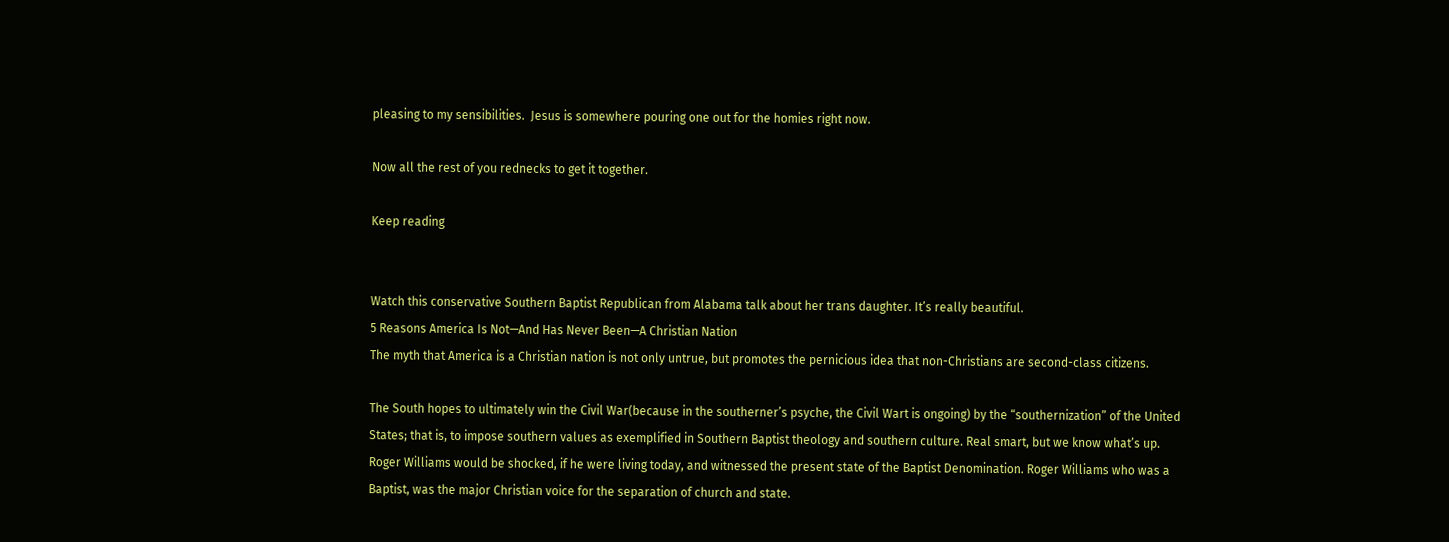pleasing to my sensibilities.  Jesus is somewhere pouring one out for the homies right now.

Now all the rest of you rednecks to get it together.

Keep reading


Watch this conservative Southern Baptist Republican from Alabama talk about her trans daughter. It’s really beautiful.
5 Reasons America Is Not—And Has Never Been—A Christian Nation
The myth that America is a Christian nation is not only untrue, but promotes the pernicious idea that non-Christians are second-class citizens.

The South hopes to ultimately win the Civil War(because in the southerner’s psyche, the Civil Wart is ongoing) by the “southernization” of the United States; that is, to impose southern values as exemplified in Southern Baptist theology and southern culture. Real smart, but we know what’s up. Roger Williams would be shocked, if he were living today, and witnessed the present state of the Baptist Denomination. Roger Williams who was a Baptist, was the major Christian voice for the separation of church and state.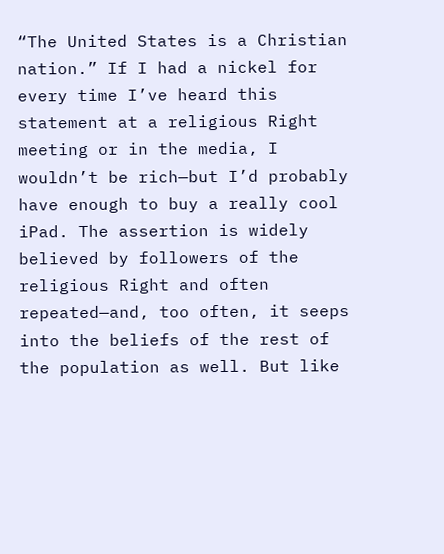“The United States is a Christian nation.” If I had a nickel for every time I’ve heard this statement at a religious Right meeting or in the media, I wouldn’t be rich—but I’d probably have enough to buy a really cool iPad. The assertion is widely believed by followers of the religious Right and often repeated—and, too often, it seeps into the beliefs of the rest of the population as well. But like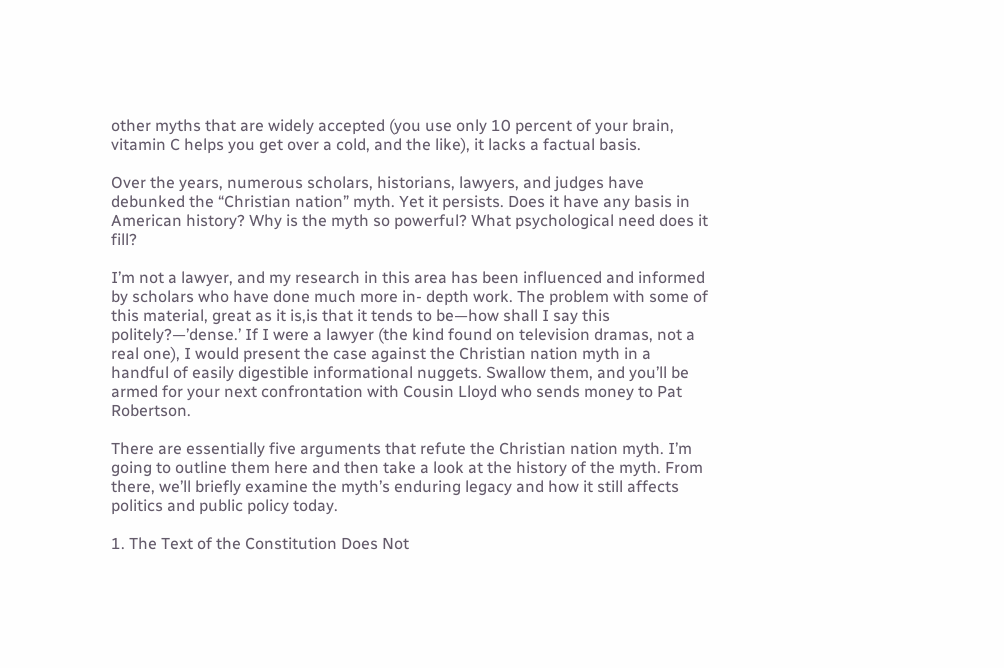other myths that are widely accepted (you use only 10 percent of your brain, vitamin C helps you get over a cold, and the like), it lacks a factual basis.

Over the years, numerous scholars, historians, lawyers, and judges have debunked the “Christian nation” myth. Yet it persists. Does it have any basis in American history? Why is the myth so powerful? What psychological need does it fill?

I’m not a lawyer, and my research in this area has been influenced and informed by scholars who have done much more in- depth work. The problem with some of this material, great as it is,is that it tends to be—how shall I say this politely?—’dense.’ If I were a lawyer (the kind found on television dramas, not a real one), I would present the case against the Christian nation myth in a handful of easily digestible informational nuggets. Swallow them, and you’ll be armed for your next confrontation with Cousin Lloyd who sends money to Pat Robertson.

There are essentially five arguments that refute the Christian nation myth. I’m going to outline them here and then take a look at the history of the myth. From there, we’ll briefly examine the myth’s enduring legacy and how it still affects politics and public policy today.

1. The Text of the Constitution Does Not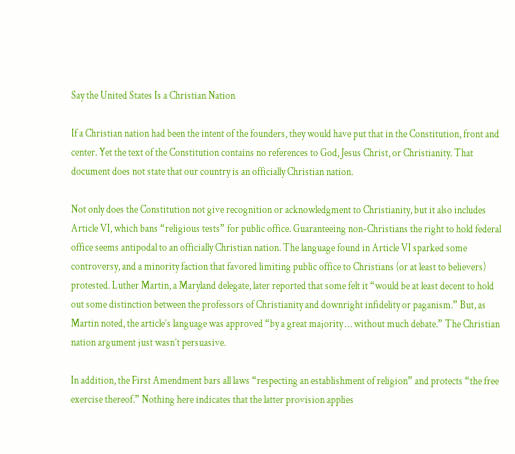Say the United States Is a Christian Nation

If a Christian nation had been the intent of the founders, they would have put that in the Constitution, front and center. Yet the text of the Constitution contains no references to God, Jesus Christ, or Christianity. That document does not state that our country is an officially Christian nation.

Not only does the Constitution not give recognition or acknowledgment to Christianity, but it also includes Article VI, which bans “religious tests” for public office. Guaranteeing non-Christians the right to hold federal office seems antipodal to an officially Christian nation. The language found in Article VI sparked some controversy, and a minority faction that favored limiting public office to Christians (or at least to believers) protested. Luther Martin, a Maryland delegate, later reported that some felt it “would be at least decent to hold out some distinction between the professors of Christianity and downright infidelity or paganism.” But, as Martin noted, the article’s language was approved “by a great majority … without much debate.” The Christian nation argument just wasn’t persuasive.

In addition, the First Amendment bars all laws “respecting an establishment of religion” and protects “the free exercise thereof.” Nothing here indicates that the latter provision applies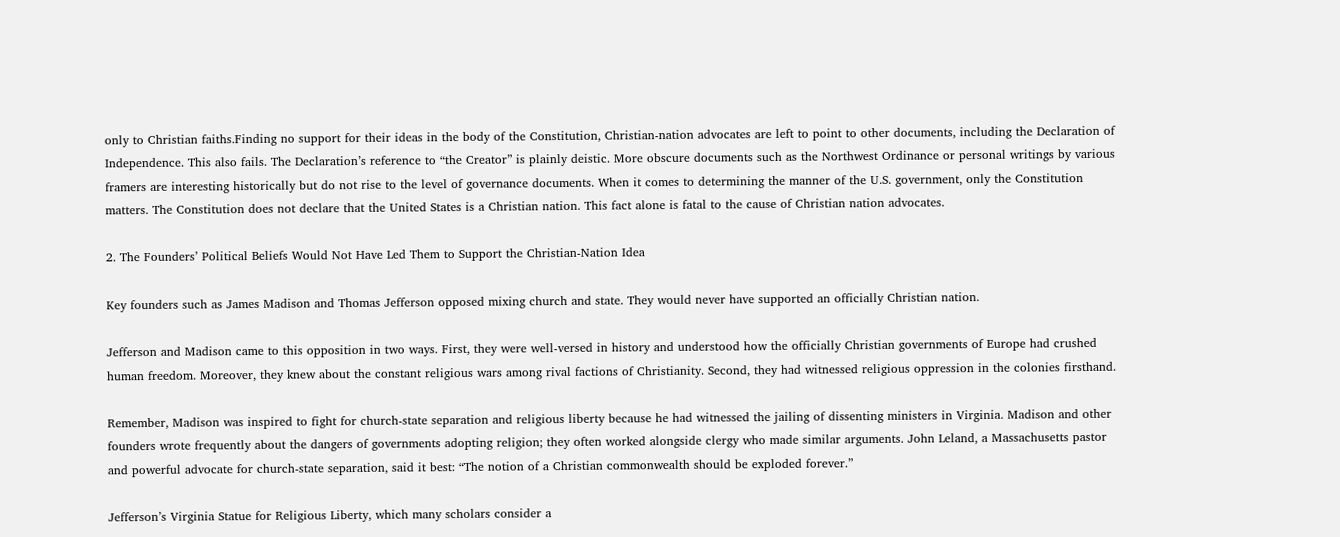only to Christian faiths.Finding no support for their ideas in the body of the Constitution, Christian-nation advocates are left to point to other documents, including the Declaration of Independence. This also fails. The Declaration’s reference to “the Creator” is plainly deistic. More obscure documents such as the Northwest Ordinance or personal writings by various framers are interesting historically but do not rise to the level of governance documents. When it comes to determining the manner of the U.S. government, only the Constitution matters. The Constitution does not declare that the United States is a Christian nation. This fact alone is fatal to the cause of Christian nation advocates.

2. The Founders’ Political Beliefs Would Not Have Led Them to Support the Christian-Nation Idea

Key founders such as James Madison and Thomas Jefferson opposed mixing church and state. They would never have supported an officially Christian nation.

Jefferson and Madison came to this opposition in two ways. First, they were well-versed in history and understood how the officially Christian governments of Europe had crushed human freedom. Moreover, they knew about the constant religious wars among rival factions of Christianity. Second, they had witnessed religious oppression in the colonies firsthand.

Remember, Madison was inspired to fight for church-state separation and religious liberty because he had witnessed the jailing of dissenting ministers in Virginia. Madison and other founders wrote frequently about the dangers of governments adopting religion; they often worked alongside clergy who made similar arguments. John Leland, a Massachusetts pastor and powerful advocate for church-state separation, said it best: “The notion of a Christian commonwealth should be exploded forever.”

Jefferson’s Virginia Statue for Religious Liberty, which many scholars consider a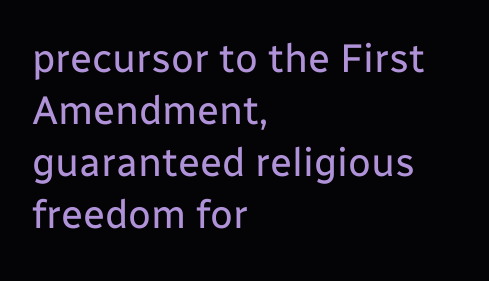precursor to the First Amendment, guaranteed religious freedom for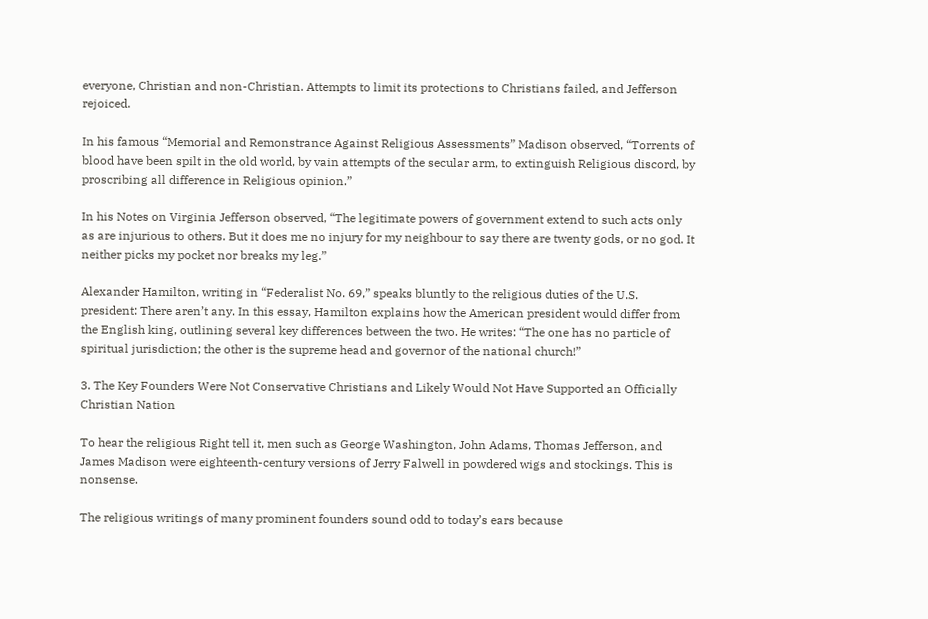everyone, Christian and non-Christian. Attempts to limit its protections to Christians failed, and Jefferson rejoiced.

In his famous “Memorial and Remonstrance Against Religious Assessments” Madison observed, “Torrents of blood have been spilt in the old world, by vain attempts of the secular arm, to extinguish Religious discord, by proscribing all difference in Religious opinion.”

In his Notes on Virginia Jefferson observed, “The legitimate powers of government extend to such acts only as are injurious to others. But it does me no injury for my neighbour to say there are twenty gods, or no god. It neither picks my pocket nor breaks my leg.”

Alexander Hamilton, writing in “Federalist No. 69,” speaks bluntly to the religious duties of the U.S. president: There aren’t any. In this essay, Hamilton explains how the American president would differ from the English king, outlining several key differences between the two. He writes: “The one has no particle of spiritual jurisdiction; the other is the supreme head and governor of the national church!”

3. The Key Founders Were Not Conservative Christians and Likely Would Not Have Supported an Officially Christian Nation

To hear the religious Right tell it, men such as George Washington, John Adams, Thomas Jefferson, and James Madison were eighteenth-century versions of Jerry Falwell in powdered wigs and stockings. This is nonsense.

The religious writings of many prominent founders sound odd to today’s ears because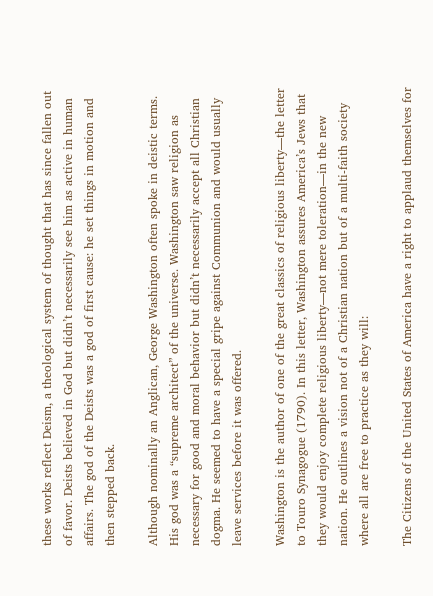these works reflect Deism, a theological system of thought that has since fallen out of favor. Deists believed in God but didn’t necessarily see him as active in human affairs. The god of the Deists was a god of first cause: he set things in motion and then stepped back.

Although nominally an Anglican, George Washington often spoke in deistic terms. His god was a “supreme architect” of the universe. Washington saw religion as necessary for good and moral behavior but didn’t necessarily accept all Christian dogma. He seemed to have a special gripe against Communion and would usually leave services before it was offered.

Washington is the author of one of the great classics of religious liberty—the letter to Touro Synagogue (1790). In this letter, Washington assures America’s Jews that they would enjoy complete religious liberty—not mere toleration—in the new nation. He outlines a vision not of a Christian nation but of a multi-faith society where all are free to practice as they will:

The Citizens of the United States of America have a right to applaud themselves for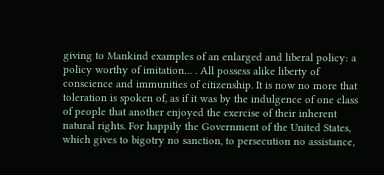giving to Mankind examples of an enlarged and liberal policy: a policy worthy of imitation… . All possess alike liberty of conscience and immunities of citizenship. It is now no more that toleration is spoken of, as if it was by the indulgence of one class of people that another enjoyed the exercise of their inherent natural rights. For happily the Government of the United States, which gives to bigotry no sanction, to persecution no assistance,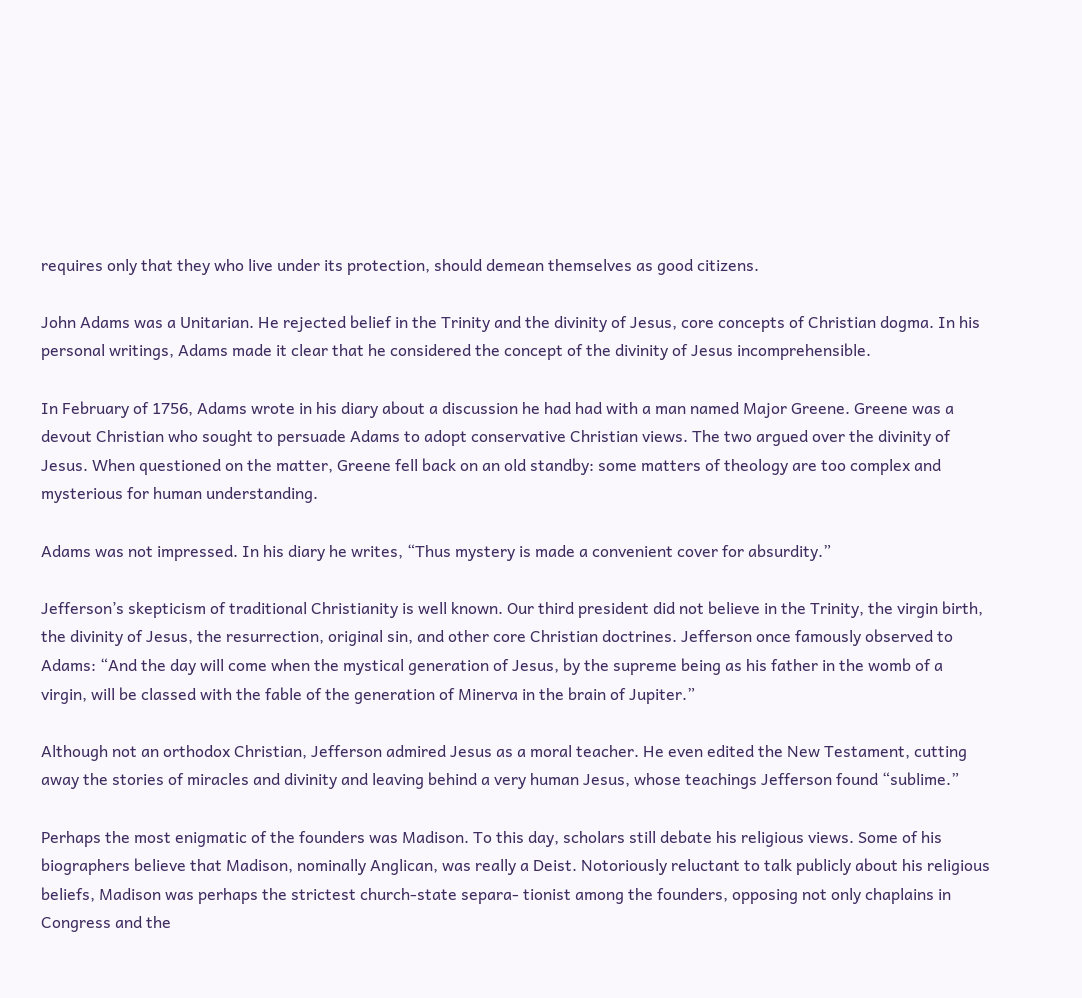requires only that they who live under its protection, should demean themselves as good citizens.

John Adams was a Unitarian. He rejected belief in the Trinity and the divinity of Jesus, core concepts of Christian dogma. In his personal writings, Adams made it clear that he considered the concept of the divinity of Jesus incomprehensible.

In February of 1756, Adams wrote in his diary about a discussion he had had with a man named Major Greene. Greene was a devout Christian who sought to persuade Adams to adopt conservative Christian views. The two argued over the divinity of Jesus. When questioned on the matter, Greene fell back on an old standby: some matters of theology are too complex and mysterious for human understanding.

Adams was not impressed. In his diary he writes, “Thus mystery is made a convenient cover for absurdity.”

Jefferson’s skepticism of traditional Christianity is well known. Our third president did not believe in the Trinity, the virgin birth, the divinity of Jesus, the resurrection, original sin, and other core Christian doctrines. Jefferson once famously observed to Adams: “And the day will come when the mystical generation of Jesus, by the supreme being as his father in the womb of a virgin, will be classed with the fable of the generation of Minerva in the brain of Jupiter.”

Although not an orthodox Christian, Jefferson admired Jesus as a moral teacher. He even edited the New Testament, cutting away the stories of miracles and divinity and leaving behind a very human Jesus, whose teachings Jefferson found “sublime.”

Perhaps the most enigmatic of the founders was Madison. To this day, scholars still debate his religious views. Some of his biographers believe that Madison, nominally Anglican, was really a Deist. Notoriously reluctant to talk publicly about his religious beliefs, Madison was perhaps the strictest church-state separa- tionist among the founders, opposing not only chaplains in Congress and the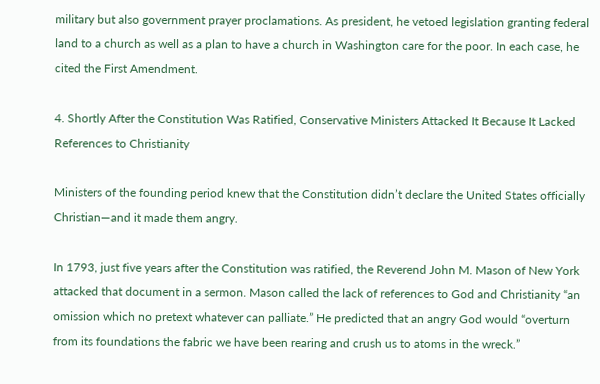military but also government prayer proclamations. As president, he vetoed legislation granting federal land to a church as well as a plan to have a church in Washington care for the poor. In each case, he cited the First Amendment.

4. Shortly After the Constitution Was Ratified, Conservative Ministers Attacked It Because It Lacked References to Christianity

Ministers of the founding period knew that the Constitution didn’t declare the United States officially Christian—and it made them angry.

In 1793, just five years after the Constitution was ratified, the Reverend John M. Mason of New York attacked that document in a sermon. Mason called the lack of references to God and Christianity “an omission which no pretext whatever can palliate.” He predicted that an angry God would “overturn from its foundations the fabric we have been rearing and crush us to atoms in the wreck.”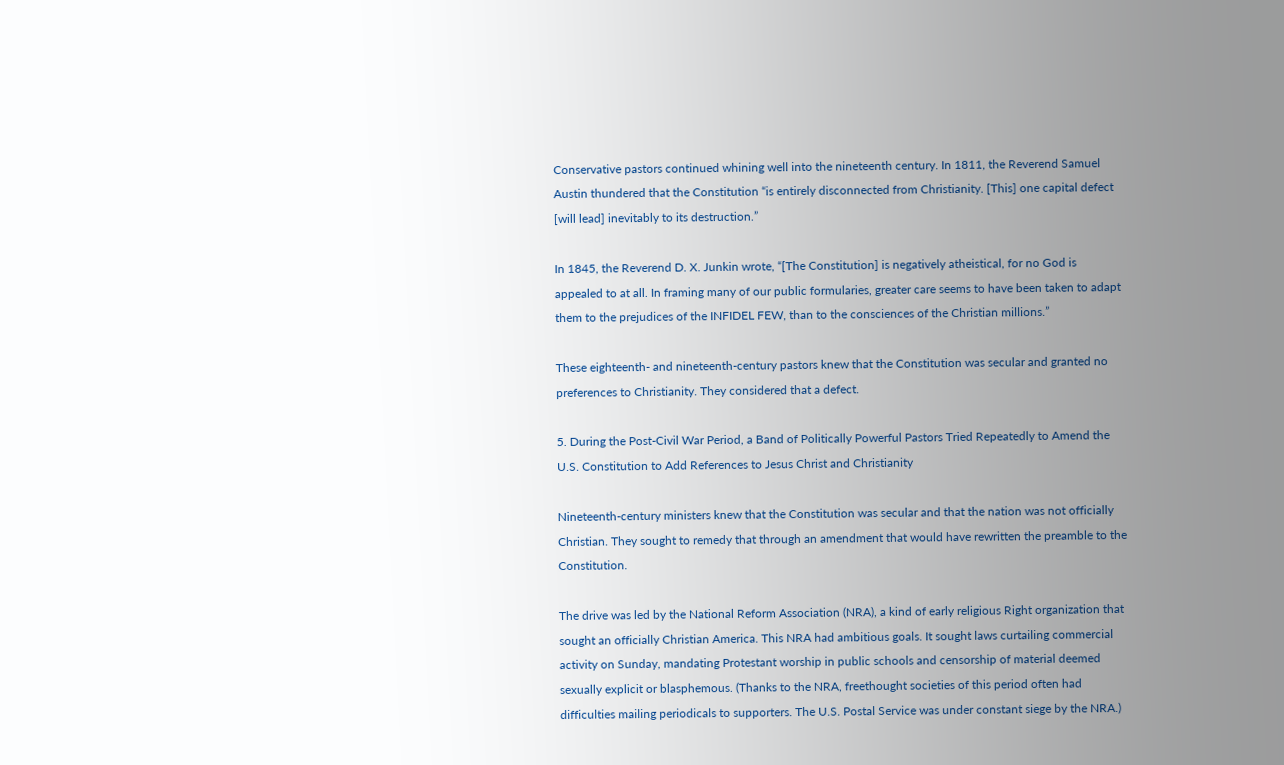Conservative pastors continued whining well into the nineteenth century. In 1811, the Reverend Samuel Austin thundered that the Constitution “is entirely disconnected from Christianity. [This] one capital defect [will lead] inevitably to its destruction.”

In 1845, the Reverend D. X. Junkin wrote, “[The Constitution] is negatively atheistical, for no God is appealed to at all. In framing many of our public formularies, greater care seems to have been taken to adapt them to the prejudices of the INFIDEL FEW, than to the consciences of the Christian millions.”

These eighteenth- and nineteenth-century pastors knew that the Constitution was secular and granted no preferences to Christianity. They considered that a defect.

5. During the Post-Civil War Period, a Band of Politically Powerful Pastors Tried Repeatedly to Amend the U.S. Constitution to Add References to Jesus Christ and Christianity

Nineteenth-century ministers knew that the Constitution was secular and that the nation was not officially Christian. They sought to remedy that through an amendment that would have rewritten the preamble to the Constitution.

The drive was led by the National Reform Association (NRA), a kind of early religious Right organization that sought an officially Christian America. This NRA had ambitious goals. It sought laws curtailing commercial activity on Sunday, mandating Protestant worship in public schools and censorship of material deemed sexually explicit or blasphemous. (Thanks to the NRA, freethought societies of this period often had difficulties mailing periodicals to supporters. The U.S. Postal Service was under constant siege by the NRA.)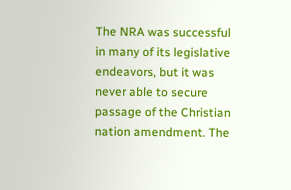The NRA was successful in many of its legislative endeavors, but it was never able to secure passage of the Christian nation amendment. The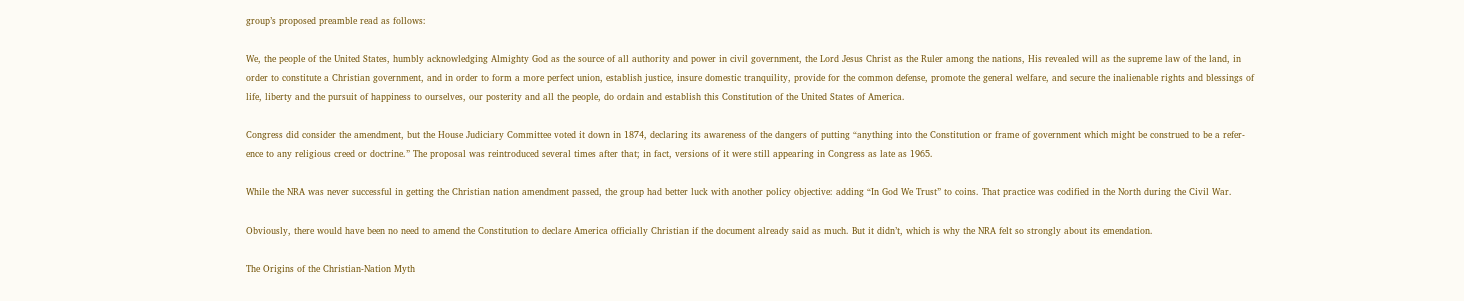group’s proposed preamble read as follows:

We, the people of the United States, humbly acknowledging Almighty God as the source of all authority and power in civil government, the Lord Jesus Christ as the Ruler among the nations, His revealed will as the supreme law of the land, in order to constitute a Christian government, and in order to form a more perfect union, establish justice, insure domestic tranquility, provide for the common defense, promote the general welfare, and secure the inalienable rights and blessings of life, liberty and the pursuit of happiness to ourselves, our posterity and all the people, do ordain and establish this Constitution of the United States of America.

Congress did consider the amendment, but the House Judiciary Committee voted it down in 1874, declaring its awareness of the dangers of putting “anything into the Constitution or frame of government which might be construed to be a refer- ence to any religious creed or doctrine.” The proposal was reintroduced several times after that; in fact, versions of it were still appearing in Congress as late as 1965.

While the NRA was never successful in getting the Christian nation amendment passed, the group had better luck with another policy objective: adding “In God We Trust” to coins. That practice was codified in the North during the Civil War.

Obviously, there would have been no need to amend the Constitution to declare America officially Christian if the document already said as much. But it didn’t, which is why the NRA felt so strongly about its emendation.

The Origins of the Christian-Nation Myth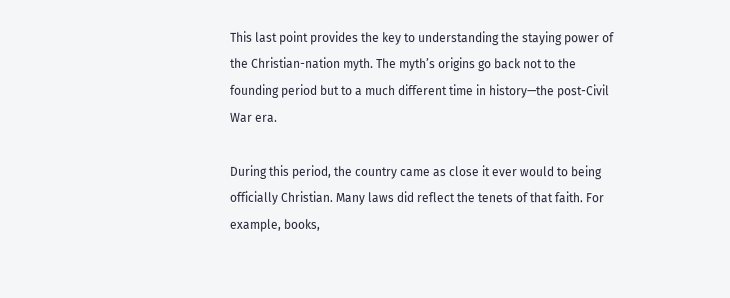This last point provides the key to understanding the staying power of the Christian-nation myth. The myth’s origins go back not to the founding period but to a much different time in history—the post-Civil War era.

During this period, the country came as close it ever would to being officially Christian. Many laws did reflect the tenets of that faith. For example, books,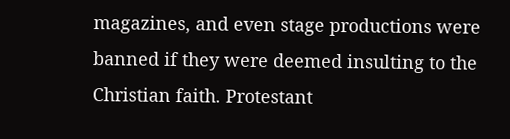magazines, and even stage productions were banned if they were deemed insulting to the Christian faith. Protestant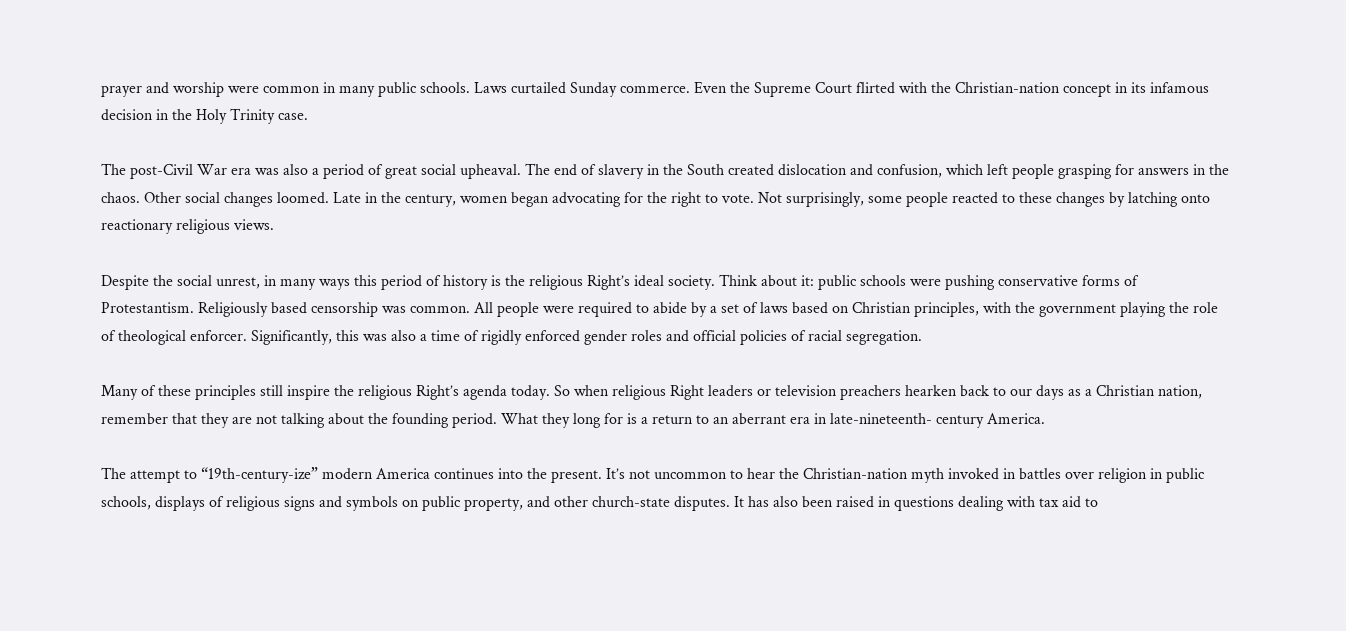prayer and worship were common in many public schools. Laws curtailed Sunday commerce. Even the Supreme Court flirted with the Christian-nation concept in its infamous decision in the Holy Trinity case.

The post-Civil War era was also a period of great social upheaval. The end of slavery in the South created dislocation and confusion, which left people grasping for answers in the chaos. Other social changes loomed. Late in the century, women began advocating for the right to vote. Not surprisingly, some people reacted to these changes by latching onto reactionary religious views.

Despite the social unrest, in many ways this period of history is the religious Right’s ideal society. Think about it: public schools were pushing conservative forms of Protestantism. Religiously based censorship was common. All people were required to abide by a set of laws based on Christian principles, with the government playing the role of theological enforcer. Significantly, this was also a time of rigidly enforced gender roles and official policies of racial segregation.

Many of these principles still inspire the religious Right’s agenda today. So when religious Right leaders or television preachers hearken back to our days as a Christian nation, remember that they are not talking about the founding period. What they long for is a return to an aberrant era in late-nineteenth- century America.

The attempt to “19th-century-ize” modern America continues into the present. It’s not uncommon to hear the Christian-nation myth invoked in battles over religion in public schools, displays of religious signs and symbols on public property, and other church-state disputes. It has also been raised in questions dealing with tax aid to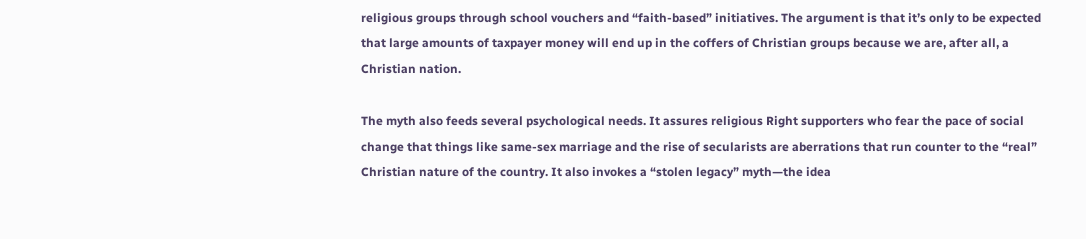religious groups through school vouchers and “faith-based” initiatives. The argument is that it’s only to be expected that large amounts of taxpayer money will end up in the coffers of Christian groups because we are, after all, a Christian nation.

The myth also feeds several psychological needs. It assures religious Right supporters who fear the pace of social change that things like same-sex marriage and the rise of secularists are aberrations that run counter to the “real” Christian nature of the country. It also invokes a “stolen legacy” myth—the idea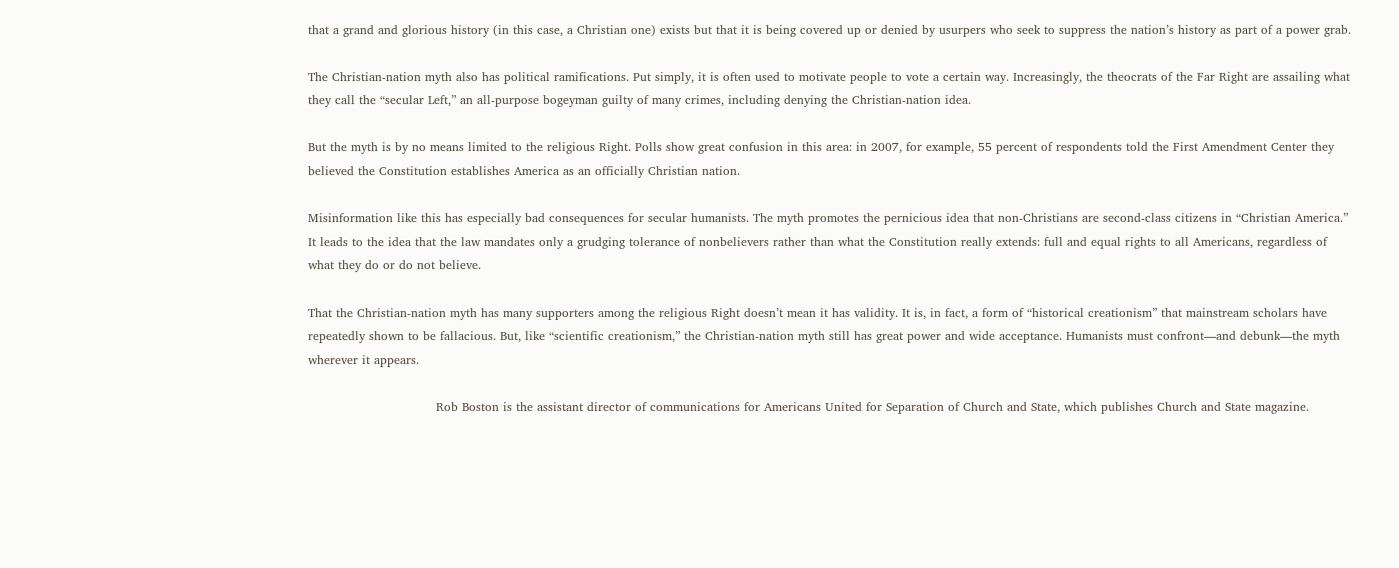that a grand and glorious history (in this case, a Christian one) exists but that it is being covered up or denied by usurpers who seek to suppress the nation’s history as part of a power grab.

The Christian-nation myth also has political ramifications. Put simply, it is often used to motivate people to vote a certain way. Increasingly, the theocrats of the Far Right are assailing what they call the “secular Left,” an all-purpose bogeyman guilty of many crimes, including denying the Christian-nation idea.

But the myth is by no means limited to the religious Right. Polls show great confusion in this area: in 2007, for example, 55 percent of respondents told the First Amendment Center they believed the Constitution establishes America as an officially Christian nation.

Misinformation like this has especially bad consequences for secular humanists. The myth promotes the pernicious idea that non-Christians are second-class citizens in “Christian America.” It leads to the idea that the law mandates only a grudging tolerance of nonbelievers rather than what the Constitution really extends: full and equal rights to all Americans, regardless of what they do or do not believe.

That the Christian-nation myth has many supporters among the religious Right doesn’t mean it has validity. It is, in fact, a form of “historical creationism” that mainstream scholars have repeatedly shown to be fallacious. But, like “scientific creationism,” the Christian-nation myth still has great power and wide acceptance. Humanists must confront—and debunk—the myth wherever it appears.

                                Rob Boston is the assistant director of communications for Americans United for Separation of Church and State, which publishes Church and State magazine.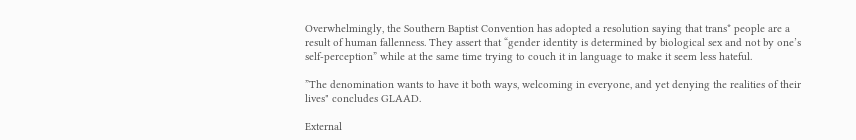Overwhelmingly, the Southern Baptist Convention has adopted a resolution saying that trans* people are a result of human fallenness. They assert that “gender identity is determined by biological sex and not by one’s self-perception” while at the same time trying to couch it in language to make it seem less hateful.

”The denomination wants to have it both ways, welcoming in everyone, and yet denying the realities of their lives" concludes GLAAD.

External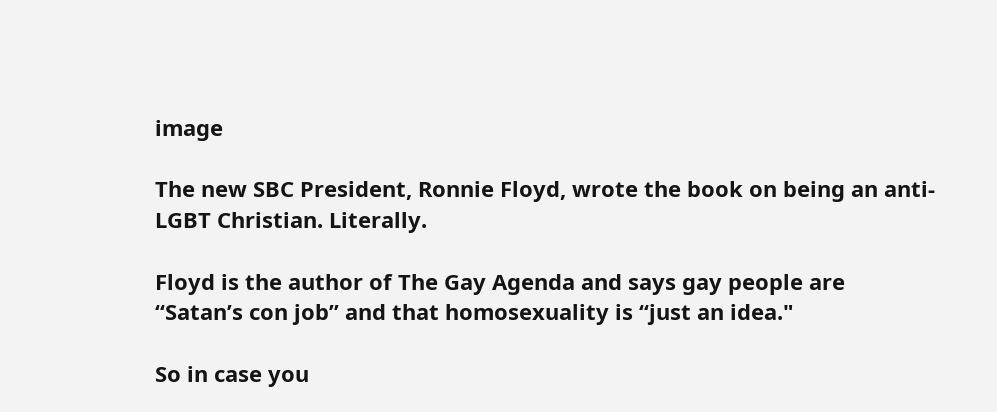image

The new SBC President, Ronnie Floyd, wrote the book on being an anti-LGBT Christian. Literally.

Floyd is the author of The Gay Agenda and says gay people are “Satan’s con job” and that homosexuality is “just an idea."

So in case you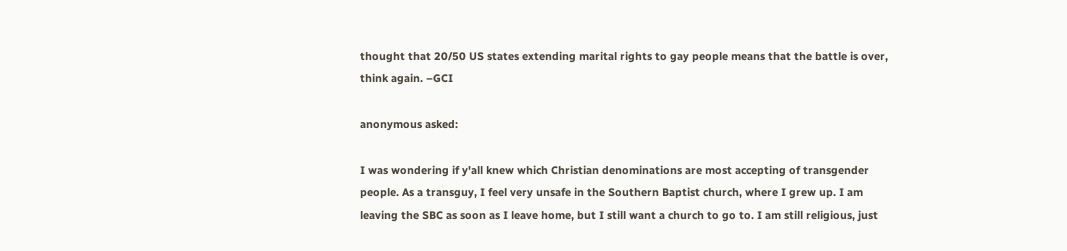thought that 20/50 US states extending marital rights to gay people means that the battle is over, think again. –GCI

anonymous asked:

I was wondering if y'all knew which Christian denominations are most accepting of transgender people. As a transguy, I feel very unsafe in the Southern Baptist church, where I grew up. I am leaving the SBC as soon as I leave home, but I still want a church to go to. I am still religious, just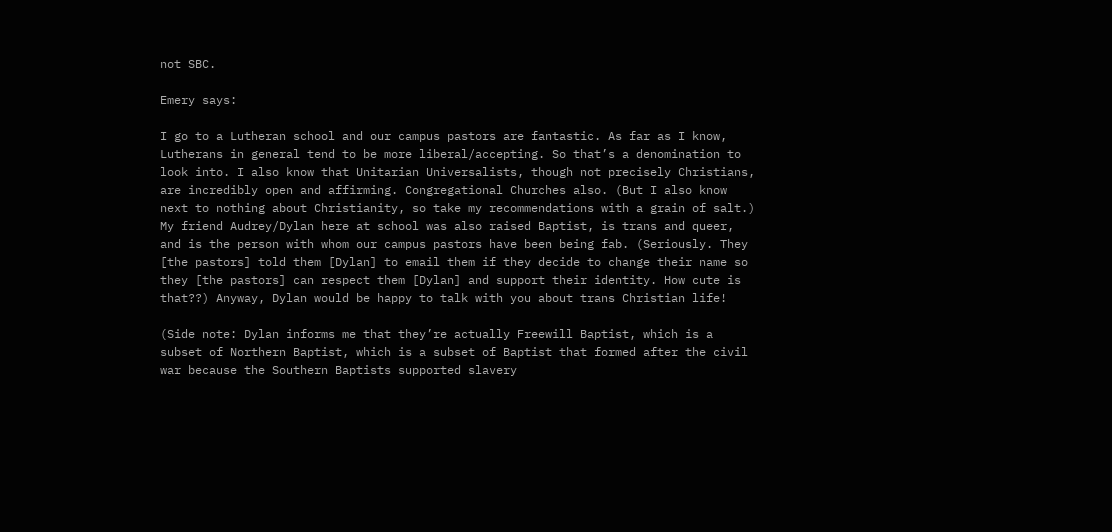not SBC.

Emery says:

I go to a Lutheran school and our campus pastors are fantastic. As far as I know, Lutherans in general tend to be more liberal/accepting. So that’s a denomination to look into. I also know that Unitarian Universalists, though not precisely Christians, are incredibly open and affirming. Congregational Churches also. (But I also know next to nothing about Christianity, so take my recommendations with a grain of salt.) My friend Audrey/Dylan here at school was also raised Baptist, is trans and queer, and is the person with whom our campus pastors have been being fab. (Seriously. They [the pastors] told them [Dylan] to email them if they decide to change their name so they [the pastors] can respect them [Dylan] and support their identity. How cute is that??) Anyway, Dylan would be happy to talk with you about trans Christian life!

(Side note: Dylan informs me that they’re actually Freewill Baptist, which is a subset of Northern Baptist, which is a subset of Baptist that formed after the civil war because the Southern Baptists supported slavery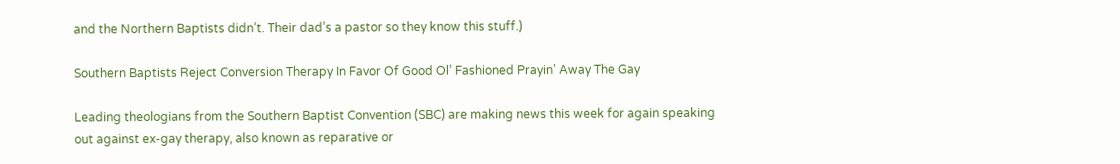and the Northern Baptists didn’t. Their dad’s a pastor so they know this stuff.)

Southern Baptists Reject Conversion Therapy In Favor Of Good Ol’ Fashioned Prayin’ Away The Gay

Leading theologians from the Southern Baptist Convention (SBC) are making news this week for again speaking out against ex-gay therapy, also known as reparative or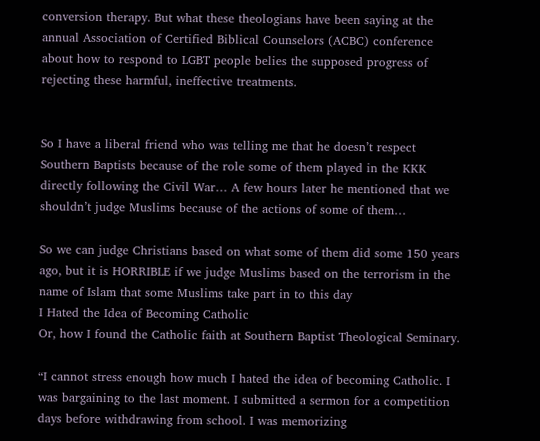conversion therapy. But what these theologians have been saying at the annual Association of Certified Biblical Counselors (ACBC) conference about how to respond to LGBT people belies the supposed progress of rejecting these harmful, ineffective treatments.


So I have a liberal friend who was telling me that he doesn’t respect Southern Baptists because of the role some of them played in the KKK directly following the Civil War… A few hours later he mentioned that we shouldn’t judge Muslims because of the actions of some of them…

So we can judge Christians based on what some of them did some 150 years ago, but it is HORRIBLE if we judge Muslims based on the terrorism in the name of Islam that some Muslims take part in to this day
I Hated the Idea of Becoming Catholic
Or, how I found the Catholic faith at Southern Baptist Theological Seminary.

“I cannot stress enough how much I hated the idea of becoming Catholic. I was bargaining to the last moment. I submitted a sermon for a competition days before withdrawing from school. I was memorizing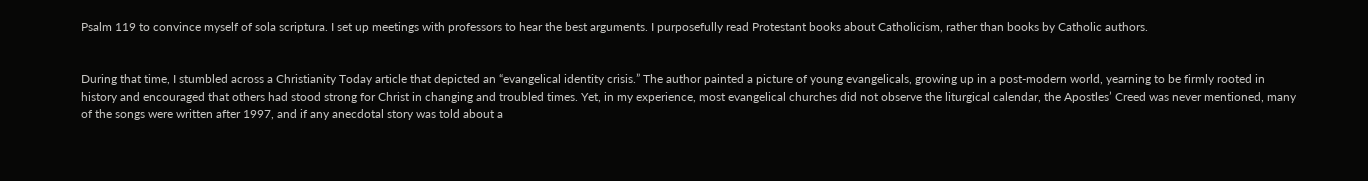Psalm 119 to convince myself of sola scriptura. I set up meetings with professors to hear the best arguments. I purposefully read Protestant books about Catholicism, rather than books by Catholic authors.


During that time, I stumbled across a Christianity Today article that depicted an “evangelical identity crisis.” The author painted a picture of young evangelicals, growing up in a post-modern world, yearning to be firmly rooted in history and encouraged that others had stood strong for Christ in changing and troubled times. Yet, in my experience, most evangelical churches did not observe the liturgical calendar, the Apostles’ Creed was never mentioned, many of the songs were written after 1997, and if any anecdotal story was told about a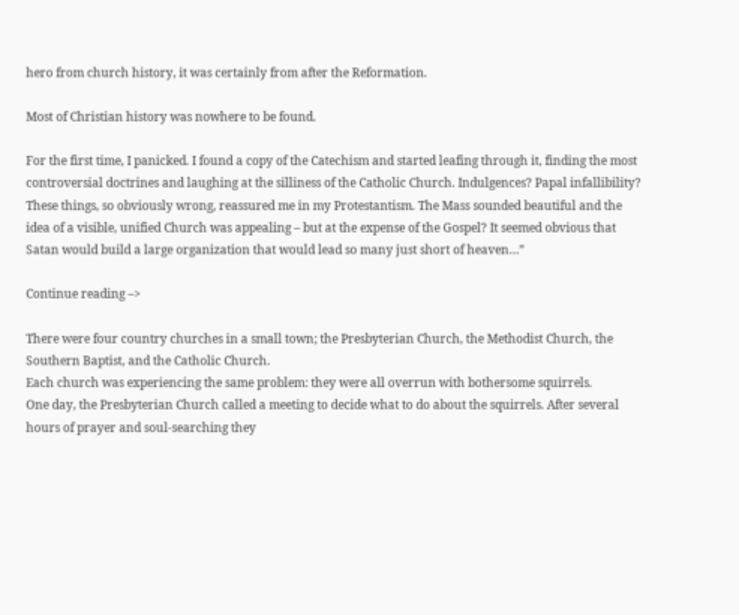hero from church history, it was certainly from after the Reformation.

Most of Christian history was nowhere to be found.

For the first time, I panicked. I found a copy of the Catechism and started leafing through it, finding the most controversial doctrines and laughing at the silliness of the Catholic Church. Indulgences? Papal infallibility? These things, so obviously wrong, reassured me in my Protestantism. The Mass sounded beautiful and the idea of a visible, unified Church was appealing – but at the expense of the Gospel? It seemed obvious that Satan would build a large organization that would lead so many just short of heaven…”

Continue reading –>

There were four country churches in a small town; the Presbyterian Church, the Methodist Church, the Southern Baptist, and the Catholic Church.
Each church was experiencing the same problem: they were all overrun with bothersome squirrels.
One day, the Presbyterian Church called a meeting to decide what to do about the squirrels. After several hours of prayer and soul-searching they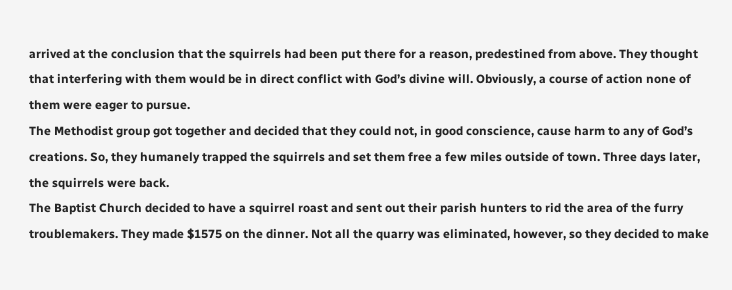arrived at the conclusion that the squirrels had been put there for a reason, predestined from above. They thought that interfering with them would be in direct conflict with God’s divine will. Obviously, a course of action none of them were eager to pursue.
The Methodist group got together and decided that they could not, in good conscience, cause harm to any of God’s creations. So, they humanely trapped the squirrels and set them free a few miles outside of town. Three days later, the squirrels were back.
The Baptist Church decided to have a squirrel roast and sent out their parish hunters to rid the area of the furry troublemakers. They made $1575 on the dinner. Not all the quarry was eliminated, however, so they decided to make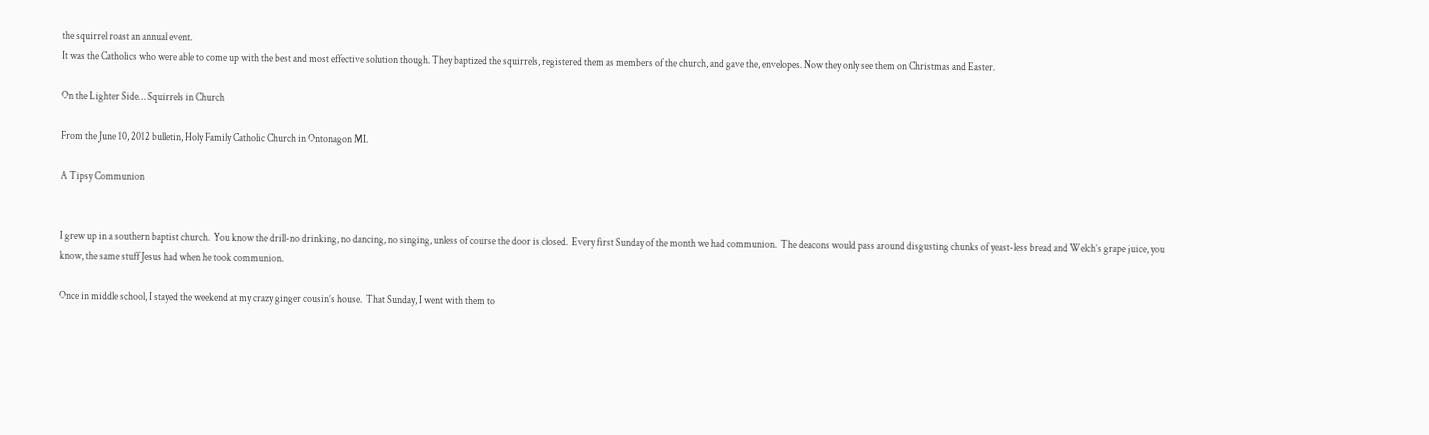the squirrel roast an annual event.
It was the Catholics who were able to come up with the best and most effective solution though. They baptized the squirrels, registered them as members of the church, and gave the, envelopes. Now they only see them on Christmas and Easter.

On the Lighter Side… Squirrels in Church

From the June 10, 2012 bulletin, Holy Family Catholic Church in Ontonagon MI.

A Tipsy Communion


I grew up in a southern baptist church.  You know the drill-no drinking, no dancing, no singing, unless of course the door is closed.  Every first Sunday of the month we had communion.  The deacons would pass around disgusting chunks of yeast-less bread and Welch’s grape juice, you know, the same stuff Jesus had when he took communion.

Once in middle school, I stayed the weekend at my crazy ginger cousin’s house.  That Sunday, I went with them to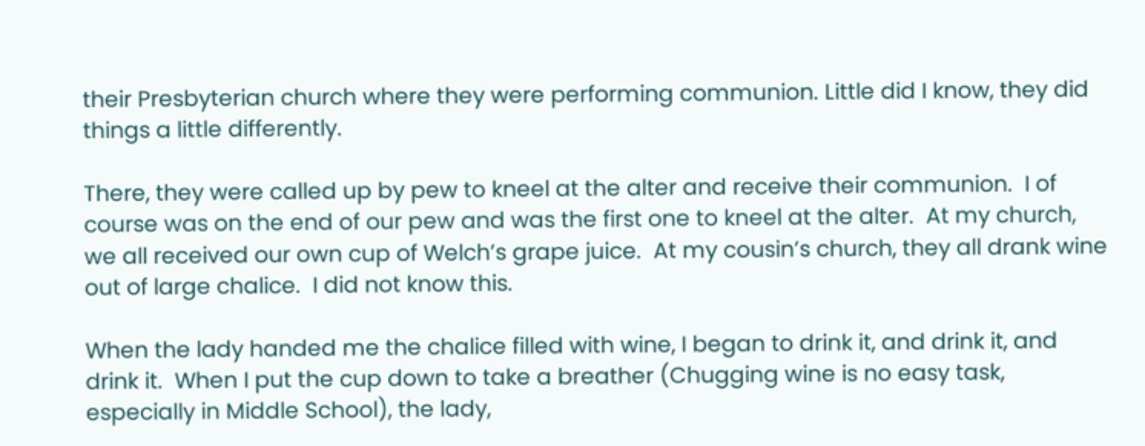their Presbyterian church where they were performing communion. Little did I know, they did things a little differently.

There, they were called up by pew to kneel at the alter and receive their communion.  I of course was on the end of our pew and was the first one to kneel at the alter.  At my church, we all received our own cup of Welch’s grape juice.  At my cousin’s church, they all drank wine out of large chalice.  I did not know this.

When the lady handed me the chalice filled with wine, I began to drink it, and drink it, and drink it.  When I put the cup down to take a breather (Chugging wine is no easy task, especially in Middle School), the lady,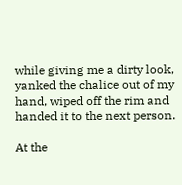while giving me a dirty look, yanked the chalice out of my hand, wiped off the rim and handed it to the next person.

At the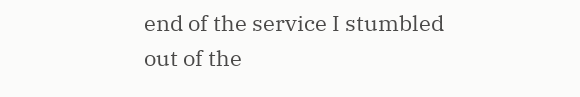end of the service I stumbled out of the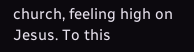church, feeling high on Jesus. To this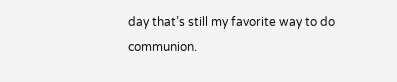day that’s still my favorite way to do communion.